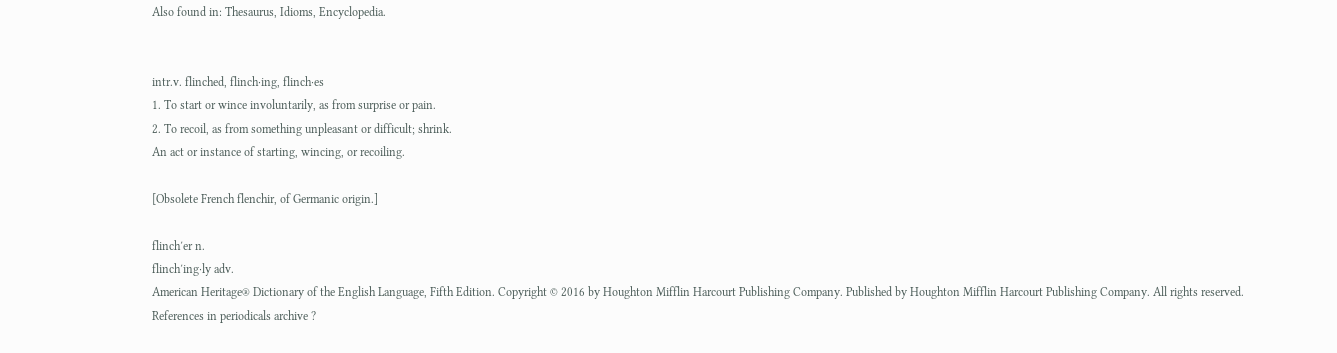Also found in: Thesaurus, Idioms, Encyclopedia.


intr.v. flinched, flinch·ing, flinch·es
1. To start or wince involuntarily, as from surprise or pain.
2. To recoil, as from something unpleasant or difficult; shrink.
An act or instance of starting, wincing, or recoiling.

[Obsolete French flenchir, of Germanic origin.]

flinch′er n.
flinch′ing·ly adv.
American Heritage® Dictionary of the English Language, Fifth Edition. Copyright © 2016 by Houghton Mifflin Harcourt Publishing Company. Published by Houghton Mifflin Harcourt Publishing Company. All rights reserved.
References in periodicals archive ?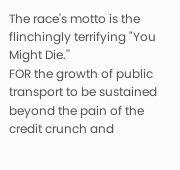The race's motto is the flinchingly terrifying "You Might Die.''
FOR the growth of public transport to be sustained beyond the pain of the credit crunch and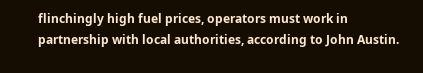flinchingly high fuel prices, operators must work in partnership with local authorities, according to John Austin.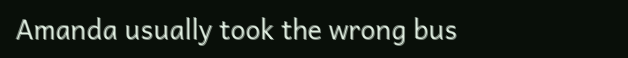Amanda usually took the wrong bus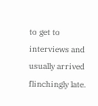to get to interviews and usually arrived flinchingly late.